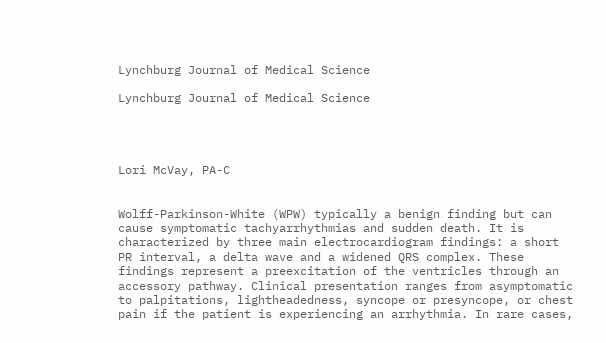Lynchburg Journal of Medical Science

Lynchburg Journal of Medical Science




Lori McVay, PA-C


Wolff-Parkinson-White (WPW) typically a benign finding but can cause symptomatic tachyarrhythmias and sudden death. It is characterized by three main electrocardiogram findings: a short PR interval, a delta wave and a widened QRS complex. These findings represent a preexcitation of the ventricles through an accessory pathway. Clinical presentation ranges from asymptomatic to palpitations, lightheadedness, syncope or presyncope, or chest pain if the patient is experiencing an arrhythmia. In rare cases,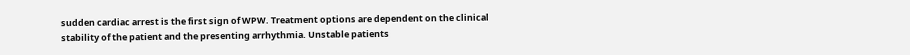sudden cardiac arrest is the first sign of WPW. Treatment options are dependent on the clinical stability of the patient and the presenting arrhythmia. Unstable patients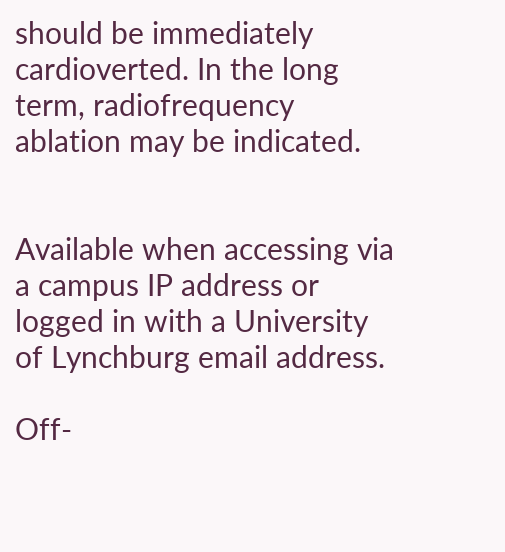should be immediately cardioverted. In the long term, radiofrequency ablation may be indicated.


Available when accessing via a campus IP address or logged in with a University of Lynchburg email address.

Off-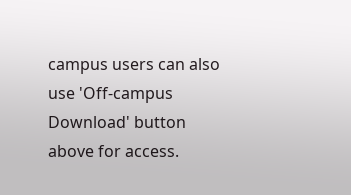campus users can also use 'Off-campus Download' button above for access.